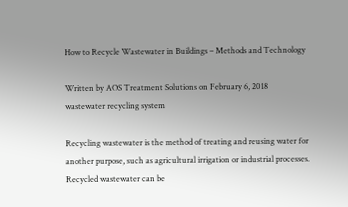How to Recycle Wastewater in Buildings – Methods and Technology

Written by AOS Treatment Solutions on February 6, 2018
wastewater recycling system

Recycling wastewater is the method of treating and reusing water for another purpose, such as agricultural irrigation or industrial processes. Recycled wastewater can be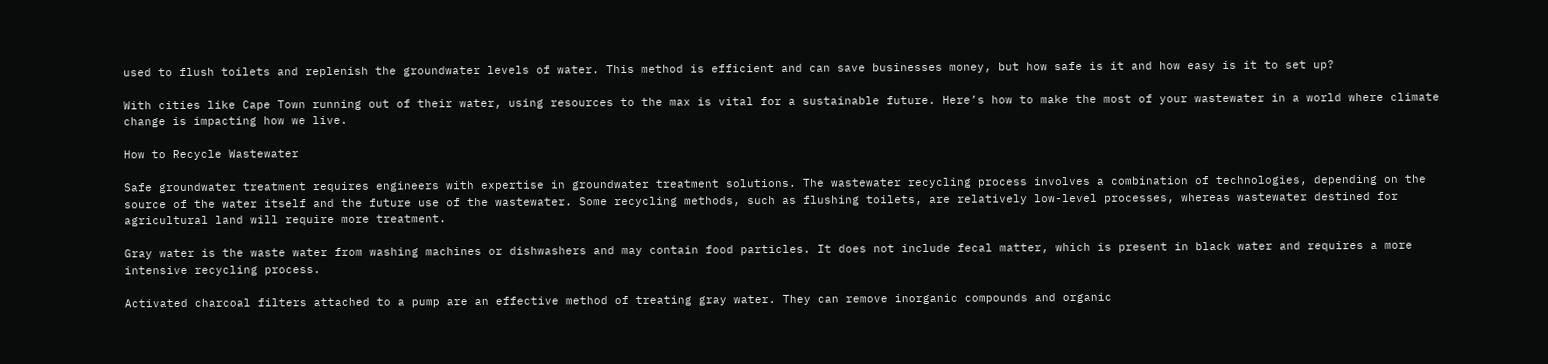used to flush toilets and replenish the groundwater levels of water. This method is efficient and can save businesses money, but how safe is it and how easy is it to set up?

With cities like Cape Town running out of their water, using resources to the max is vital for a sustainable future. Here’s how to make the most of your wastewater in a world where climate change is impacting how we live.

How to Recycle Wastewater

Safe groundwater treatment requires engineers with expertise in groundwater treatment solutions. The wastewater recycling process involves a combination of technologies, depending on the source of the water itself and the future use of the wastewater. Some recycling methods, such as flushing toilets, are relatively low-level processes, whereas wastewater destined for agricultural land will require more treatment.

Gray water is the waste water from washing machines or dishwashers and may contain food particles. It does not include fecal matter, which is present in black water and requires a more intensive recycling process.

Activated charcoal filters attached to a pump are an effective method of treating gray water. They can remove inorganic compounds and organic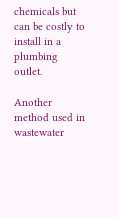chemicals but can be costly to install in a plumbing outlet.

Another method used in wastewater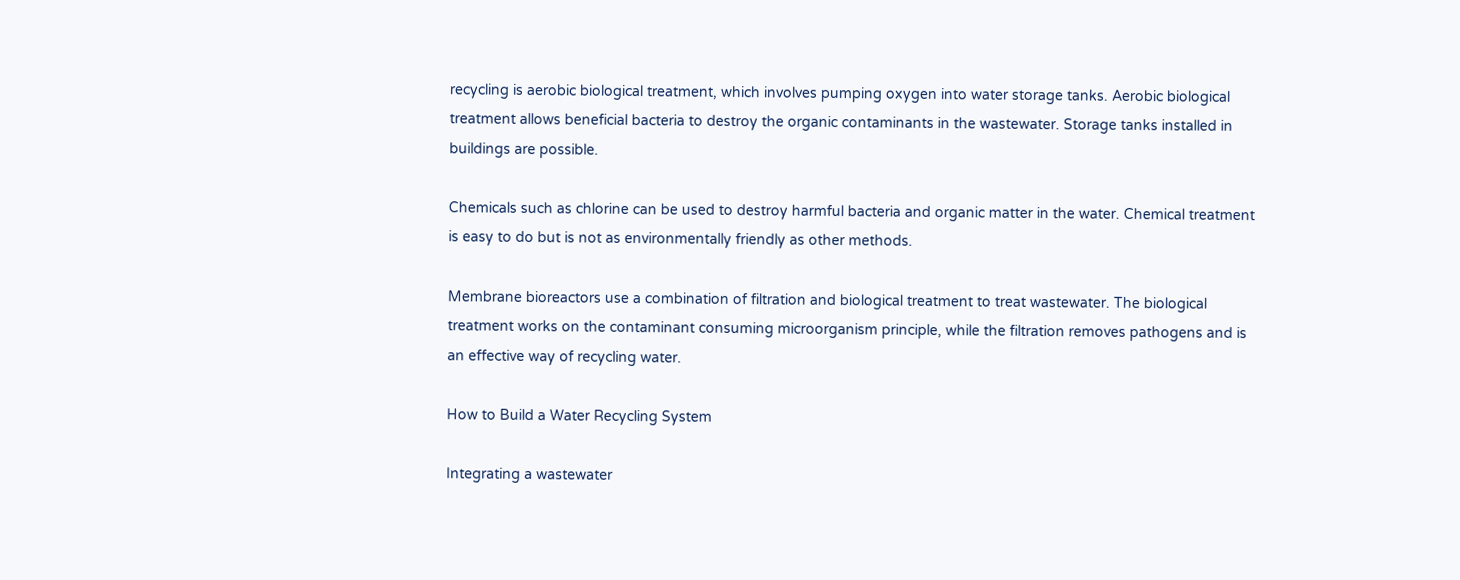recycling is aerobic biological treatment, which involves pumping oxygen into water storage tanks. Aerobic biological treatment allows beneficial bacteria to destroy the organic contaminants in the wastewater. Storage tanks installed in buildings are possible.

Chemicals such as chlorine can be used to destroy harmful bacteria and organic matter in the water. Chemical treatment is easy to do but is not as environmentally friendly as other methods.

Membrane bioreactors use a combination of filtration and biological treatment to treat wastewater. The biological treatment works on the contaminant consuming microorganism principle, while the filtration removes pathogens and is an effective way of recycling water.

How to Build a Water Recycling System

Integrating a wastewater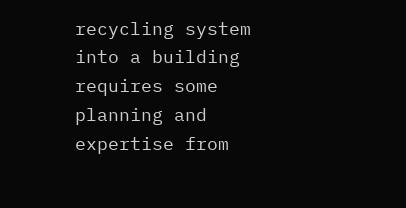recycling system into a building requires some planning and expertise from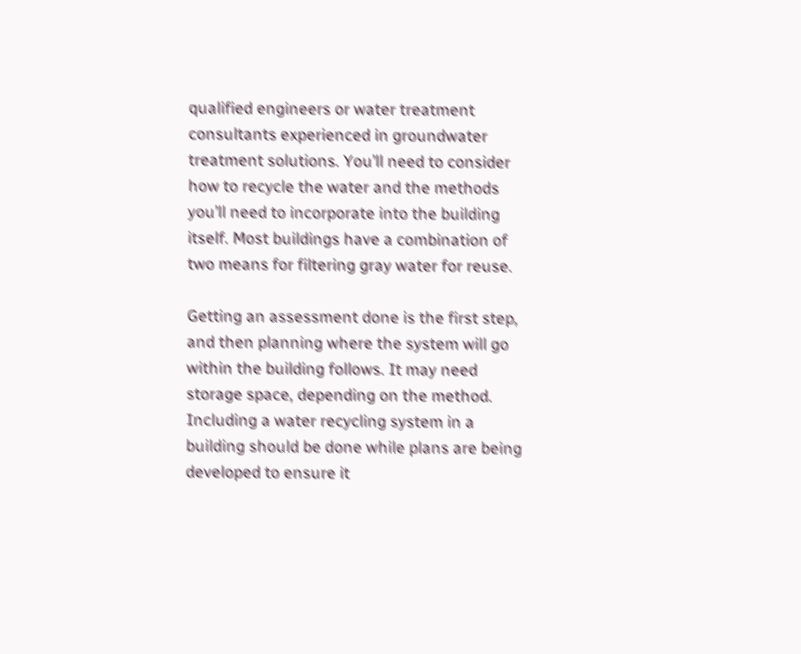qualified engineers or water treatment consultants experienced in groundwater treatment solutions. You’ll need to consider how to recycle the water and the methods you’ll need to incorporate into the building itself. Most buildings have a combination of two means for filtering gray water for reuse.

Getting an assessment done is the first step, and then planning where the system will go within the building follows. It may need storage space, depending on the method. Including a water recycling system in a building should be done while plans are being developed to ensure it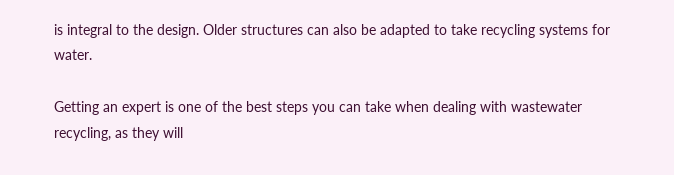is integral to the design. Older structures can also be adapted to take recycling systems for water.

Getting an expert is one of the best steps you can take when dealing with wastewater recycling, as they will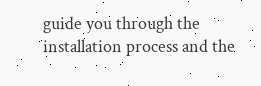guide you through the installation process and the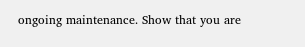ongoing maintenance. Show that you are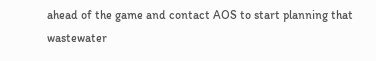ahead of the game and contact AOS to start planning that wastewater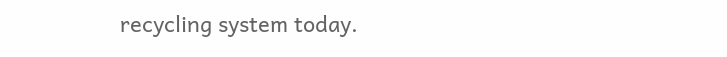recycling system today.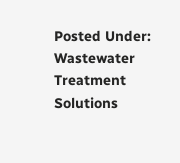Posted Under: Wastewater Treatment Solutions